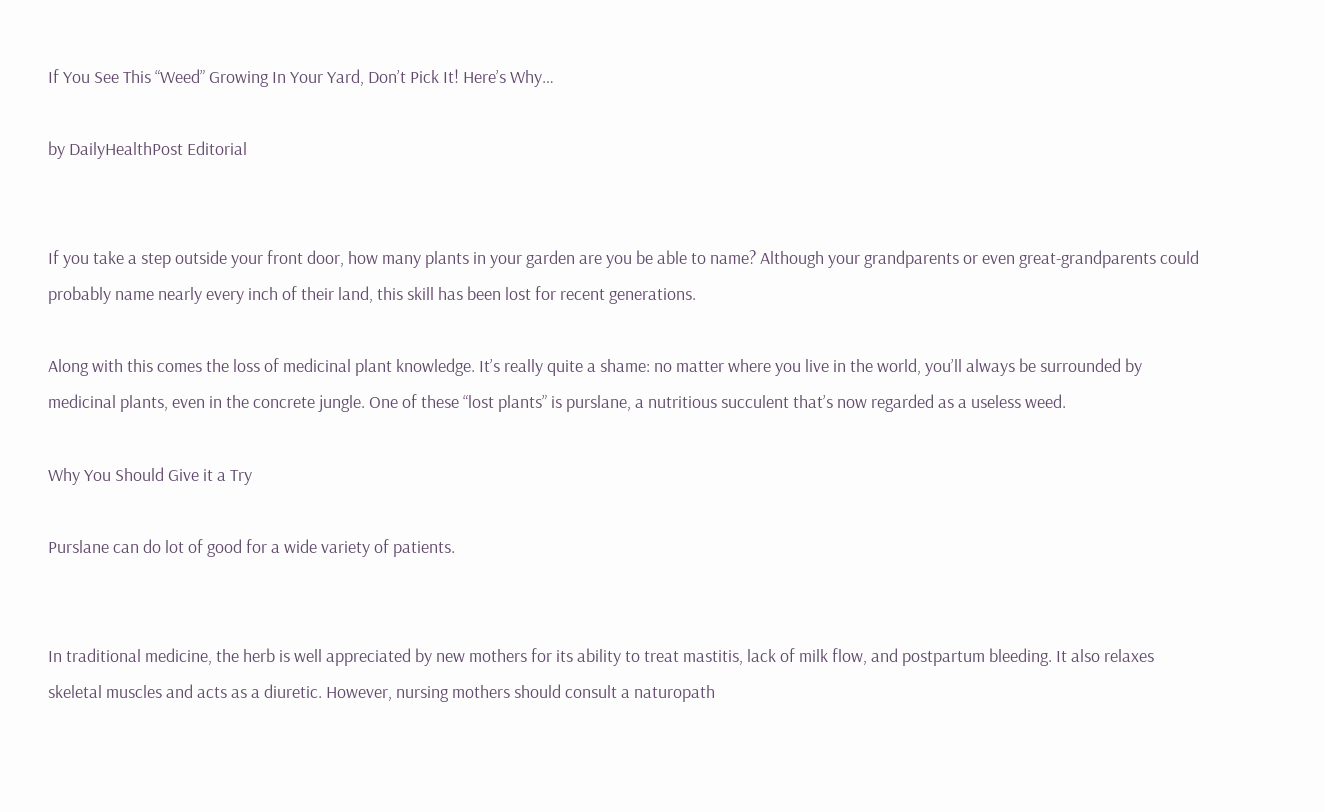If You See This “Weed” Growing In Your Yard, Don’t Pick It! Here’s Why…

by DailyHealthPost Editorial


If you take a step outside your front door, how many plants in your garden are you be able to name? Although your grandparents or even great-grandparents could probably name nearly every inch of their land, this skill has been lost for recent generations.

Along with this comes the loss of medicinal plant knowledge. It’s really quite a shame: no matter where you live in the world, you’ll always be surrounded by medicinal plants, even in the concrete jungle. One of these “lost plants” is purslane, a nutritious succulent that’s now regarded as a useless weed.

Why You Should Give it a Try

Purslane can do lot of good for a wide variety of patients.


In traditional medicine, the herb is well appreciated by new mothers for its ability to treat mastitis, lack of milk flow, and postpartum bleeding. It also relaxes skeletal muscles and acts as a diuretic. However, nursing mothers should consult a naturopath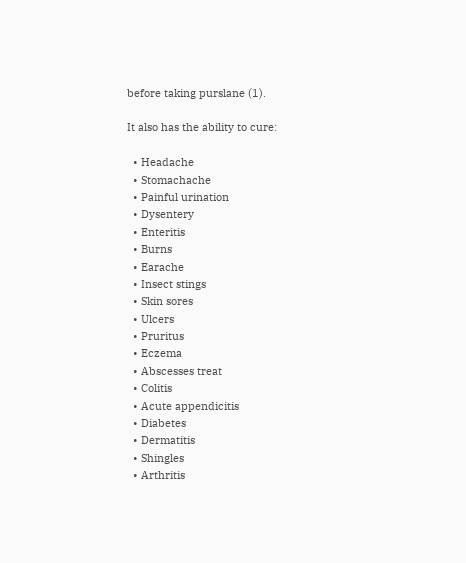before taking purslane (1).

It also has the ability to cure:

  • Headache
  • Stomachache
  • Painful urination
  • Dysentery
  • Enteritis
  • Burns
  • Earache
  • Insect stings
  • Skin sores
  • Ulcers
  • Pruritus
  • Eczema
  • Abscesses treat
  • Colitis
  • Acute appendicitis
  • Diabetes
  • Dermatitis
  • Shingles
  • Arthritis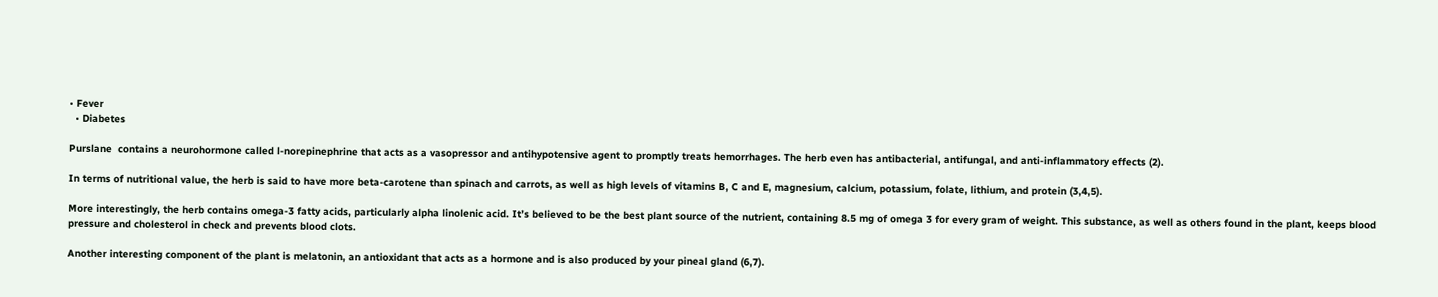• Fever
  • Diabetes

Purslane  contains a neurohormone called l-norepinephrine that acts as a vasopressor and antihypotensive agent to promptly treats hemorrhages. The herb even has antibacterial, antifungal, and anti-inflammatory effects (2).

In terms of nutritional value, the herb is said to have more beta-carotene than spinach and carrots, as well as high levels of vitamins B, C and E, magnesium, calcium, potassium, folate, lithium, and protein (3,4,5).

More interestingly, the herb contains omega-3 fatty acids, particularly alpha linolenic acid. It’s believed to be the best plant source of the nutrient, containing 8.5 mg of omega 3 for every gram of weight. This substance, as well as others found in the plant, keeps blood pressure and cholesterol in check and prevents blood clots.

Another interesting component of the plant is melatonin, an antioxidant that acts as a hormone and is also produced by your pineal gland (6,7).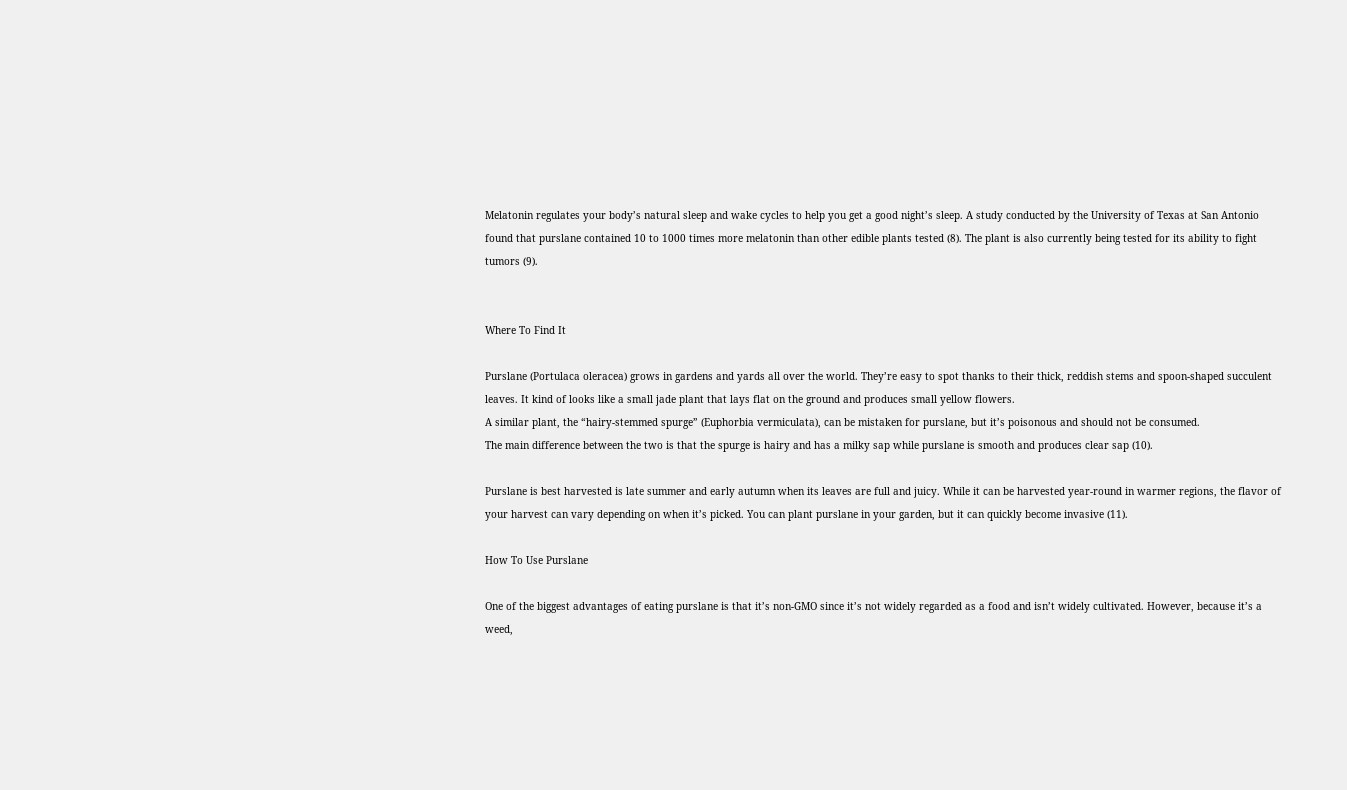Melatonin regulates your body’s natural sleep and wake cycles to help you get a good night’s sleep. A study conducted by the University of Texas at San Antonio found that purslane contained 10 to 1000 times more melatonin than other edible plants tested (8). The plant is also currently being tested for its ability to fight tumors (9).


Where To Find It

Purslane (Portulaca oleracea) grows in gardens and yards all over the world. They’re easy to spot thanks to their thick, reddish stems and spoon-shaped succulent leaves. It kind of looks like a small jade plant that lays flat on the ground and produces small yellow flowers.
A similar plant, the “hairy-stemmed spurge” (Euphorbia vermiculata), can be mistaken for purslane, but it’s poisonous and should not be consumed.
The main difference between the two is that the spurge is hairy and has a milky sap while purslane is smooth and produces clear sap (10).

Purslane is best harvested is late summer and early autumn when its leaves are full and juicy. While it can be harvested year-round in warmer regions, the flavor of your harvest can vary depending on when it’s picked. You can plant purslane in your garden, but it can quickly become invasive (11).

How To Use Purslane

One of the biggest advantages of eating purslane is that it’s non-GMO since it’s not widely regarded as a food and isn’t widely cultivated. However, because it’s a weed,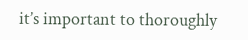it’s important to thoroughly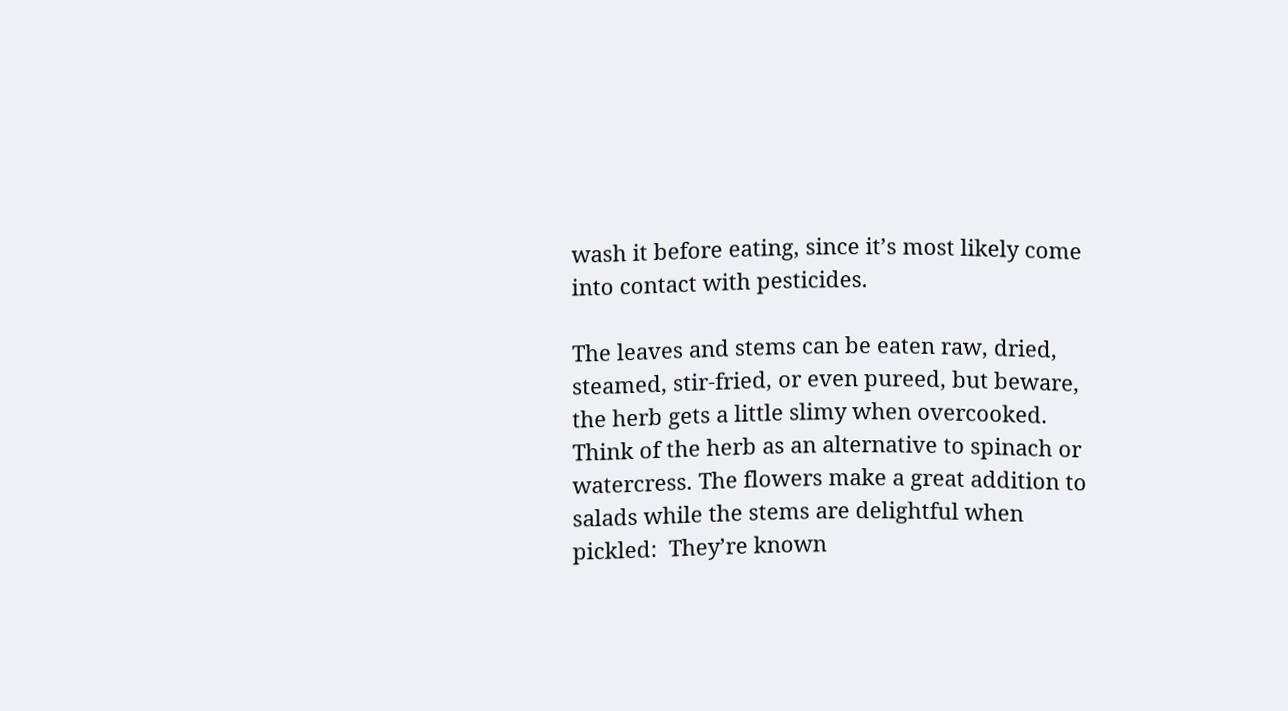wash it before eating, since it’s most likely come into contact with pesticides.

The leaves and stems can be eaten raw, dried, steamed, stir-fried, or even pureed, but beware, the herb gets a little slimy when overcooked. Think of the herb as an alternative to spinach or watercress. The flowers make a great addition to salads while the stems are delightful when pickled:  They’re known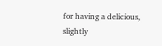for having a delicious, slightly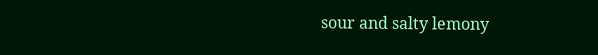sour and salty lemony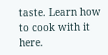taste. Learn how to cook with it here.